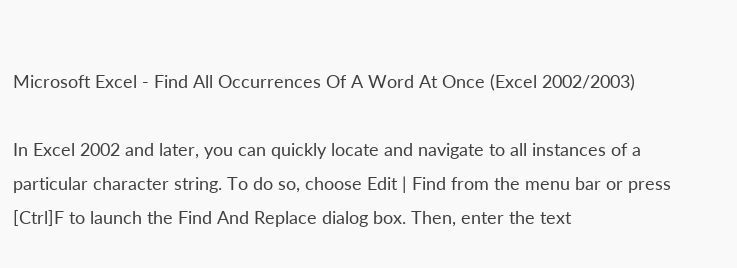Microsoft Excel - Find All Occurrences Of A Word At Once (Excel 2002/2003)

In Excel 2002 and later, you can quickly locate and navigate to all instances of a particular character string. To do so, choose Edit | Find from the menu bar or press [Ctrl]F to launch the Find And Replace dialog box. Then, enter the text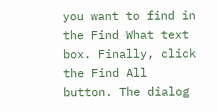you want to find in the Find What text box. Finally, click the Find All button. The dialog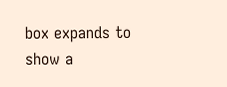box expands to show a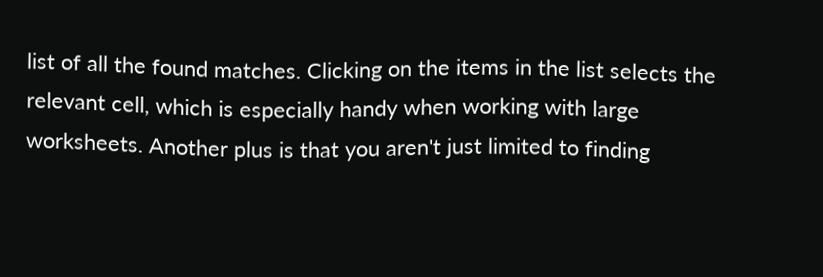list of all the found matches. Clicking on the items in the list selects the relevant cell, which is especially handy when working with large worksheets. Another plus is that you aren't just limited to finding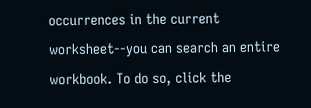occurrences in the current worksheet--you can search an entire workbook. To do so, click the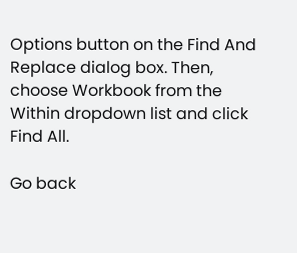Options button on the Find And Replace dialog box. Then, choose Workbook from the Within dropdown list and click Find All.

Go back